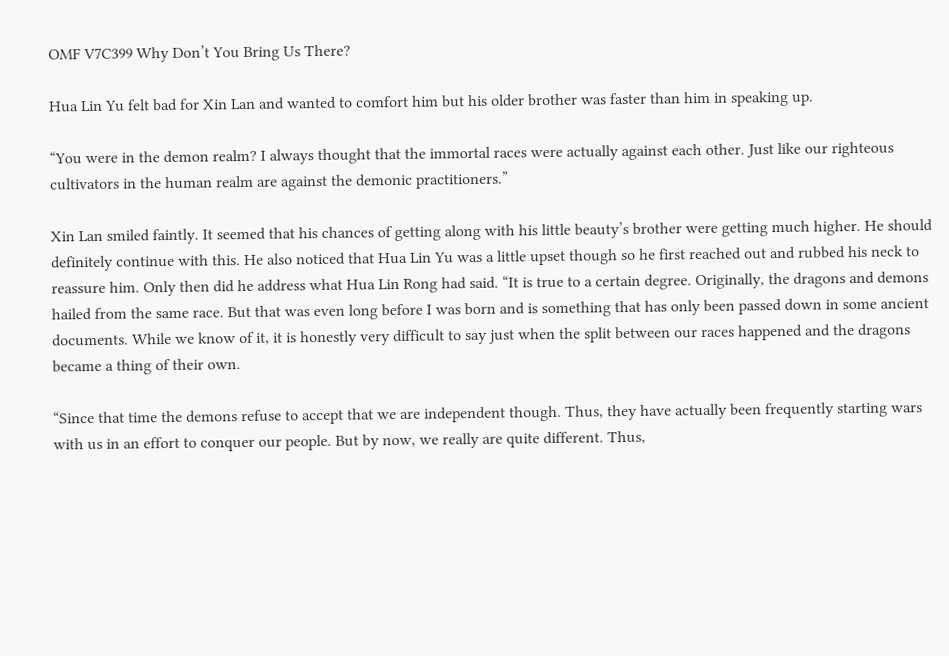OMF V7C399 Why Don’t You Bring Us There?

Hua Lin Yu felt bad for Xin Lan and wanted to comfort him but his older brother was faster than him in speaking up.

“You were in the demon realm? I always thought that the immortal races were actually against each other. Just like our righteous cultivators in the human realm are against the demonic practitioners.”

Xin Lan smiled faintly. It seemed that his chances of getting along with his little beauty’s brother were getting much higher. He should definitely continue with this. He also noticed that Hua Lin Yu was a little upset though so he first reached out and rubbed his neck to reassure him. Only then did he address what Hua Lin Rong had said. “It is true to a certain degree. Originally, the dragons and demons hailed from the same race. But that was even long before I was born and is something that has only been passed down in some ancient documents. While we know of it, it is honestly very difficult to say just when the split between our races happened and the dragons became a thing of their own.

“Since that time the demons refuse to accept that we are independent though. Thus, they have actually been frequently starting wars with us in an effort to conquer our people. But by now, we really are quite different. Thus,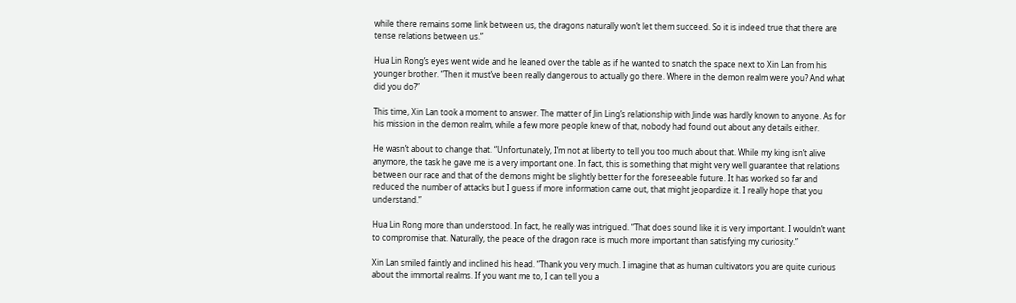while there remains some link between us, the dragons naturally won’t let them succeed. So it is indeed true that there are tense relations between us.”

Hua Lin Rong’s eyes went wide and he leaned over the table as if he wanted to snatch the space next to Xin Lan from his younger brother. “Then it must’ve been really dangerous to actually go there. Where in the demon realm were you? And what did you do?”

This time, Xin Lan took a moment to answer. The matter of Jin Ling’s relationship with Jinde was hardly known to anyone. As for his mission in the demon realm, while a few more people knew of that, nobody had found out about any details either.

He wasn’t about to change that. “Unfortunately, I’m not at liberty to tell you too much about that. While my king isn’t alive anymore, the task he gave me is a very important one. In fact, this is something that might very well guarantee that relations between our race and that of the demons might be slightly better for the foreseeable future. It has worked so far and reduced the number of attacks but I guess if more information came out, that might jeopardize it. I really hope that you understand.”

Hua Lin Rong more than understood. In fact, he really was intrigued. “That does sound like it is very important. I wouldn’t want to compromise that. Naturally, the peace of the dragon race is much more important than satisfying my curiosity.”

Xin Lan smiled faintly and inclined his head. “Thank you very much. I imagine that as human cultivators you are quite curious about the immortal realms. If you want me to, I can tell you a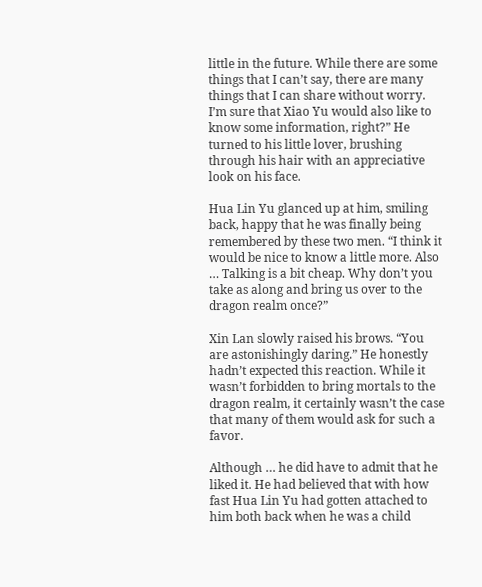little in the future. While there are some things that I can’t say, there are many things that I can share without worry. I’m sure that Xiao Yu would also like to know some information, right?” He turned to his little lover, brushing through his hair with an appreciative look on his face.

Hua Lin Yu glanced up at him, smiling back, happy that he was finally being remembered by these two men. “I think it would be nice to know a little more. Also … Talking is a bit cheap. Why don’t you take as along and bring us over to the dragon realm once?”

Xin Lan slowly raised his brows. “You are astonishingly daring.” He honestly hadn’t expected this reaction. While it wasn’t forbidden to bring mortals to the dragon realm, it certainly wasn’t the case that many of them would ask for such a favor.

Although … he did have to admit that he liked it. He had believed that with how fast Hua Lin Yu had gotten attached to him both back when he was a child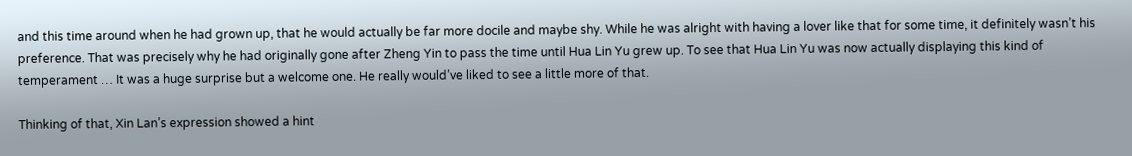and this time around when he had grown up, that he would actually be far more docile and maybe shy. While he was alright with having a lover like that for some time, it definitely wasn’t his preference. That was precisely why he had originally gone after Zheng Yin to pass the time until Hua Lin Yu grew up. To see that Hua Lin Yu was now actually displaying this kind of temperament … It was a huge surprise but a welcome one. He really would’ve liked to see a little more of that.

Thinking of that, Xin Lan’s expression showed a hint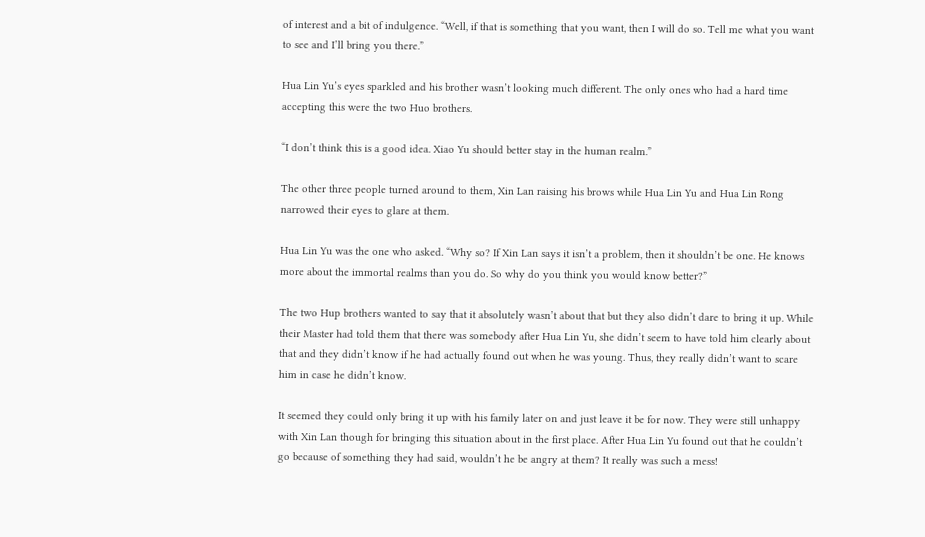of interest and a bit of indulgence. “Well, if that is something that you want, then I will do so. Tell me what you want to see and I’ll bring you there.”

Hua Lin Yu’s eyes sparkled and his brother wasn’t looking much different. The only ones who had a hard time accepting this were the two Huo brothers.

“I don’t think this is a good idea. Xiao Yu should better stay in the human realm.”

The other three people turned around to them, Xin Lan raising his brows while Hua Lin Yu and Hua Lin Rong narrowed their eyes to glare at them.

Hua Lin Yu was the one who asked. “Why so? If Xin Lan says it isn’t a problem, then it shouldn’t be one. He knows more about the immortal realms than you do. So why do you think you would know better?”

The two Hup brothers wanted to say that it absolutely wasn’t about that but they also didn’t dare to bring it up. While their Master had told them that there was somebody after Hua Lin Yu, she didn’t seem to have told him clearly about that and they didn’t know if he had actually found out when he was young. Thus, they really didn’t want to scare him in case he didn’t know.

It seemed they could only bring it up with his family later on and just leave it be for now. They were still unhappy with Xin Lan though for bringing this situation about in the first place. After Hua Lin Yu found out that he couldn’t go because of something they had said, wouldn’t he be angry at them? It really was such a mess!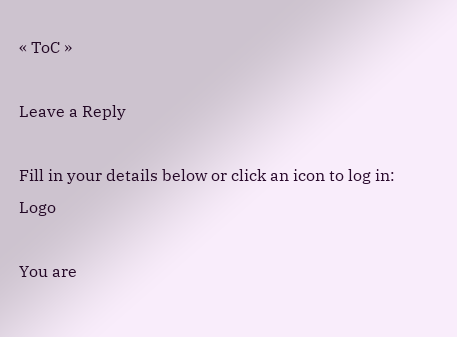« ToC »

Leave a Reply

Fill in your details below or click an icon to log in: Logo

You are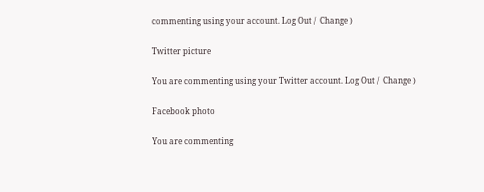commenting using your account. Log Out /  Change )

Twitter picture

You are commenting using your Twitter account. Log Out /  Change )

Facebook photo

You are commenting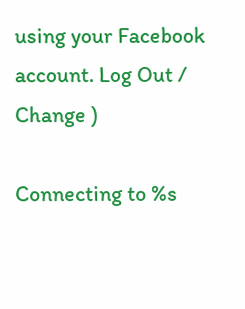using your Facebook account. Log Out /  Change )

Connecting to %s